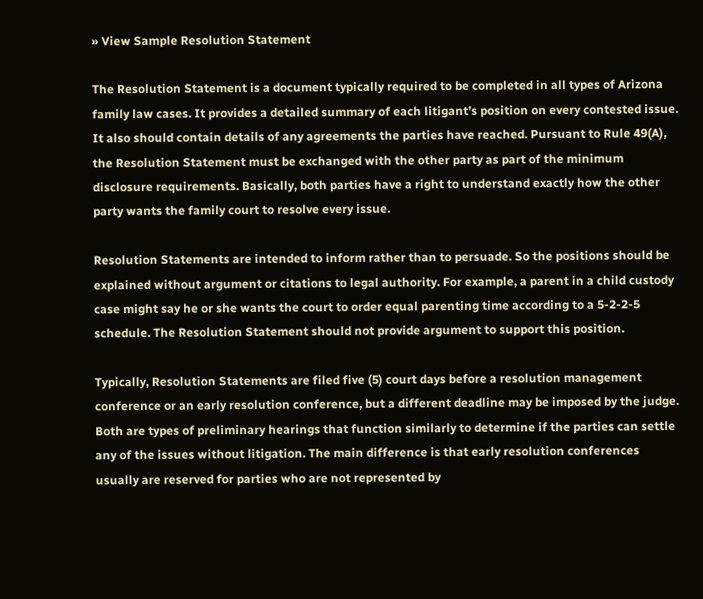» View Sample Resolution Statement

The Resolution Statement is a document typically required to be completed in all types of Arizona family law cases. It provides a detailed summary of each litigant’s position on every contested issue. It also should contain details of any agreements the parties have reached. Pursuant to Rule 49(A), the Resolution Statement must be exchanged with the other party as part of the minimum disclosure requirements. Basically, both parties have a right to understand exactly how the other party wants the family court to resolve every issue.

Resolution Statements are intended to inform rather than to persuade. So the positions should be explained without argument or citations to legal authority. For example, a parent in a child custody case might say he or she wants the court to order equal parenting time according to a 5-2-2-5 schedule. The Resolution Statement should not provide argument to support this position.

Typically, Resolution Statements are filed five (5) court days before a resolution management conference or an early resolution conference, but a different deadline may be imposed by the judge. Both are types of preliminary hearings that function similarly to determine if the parties can settle any of the issues without litigation. The main difference is that early resolution conferences usually are reserved for parties who are not represented by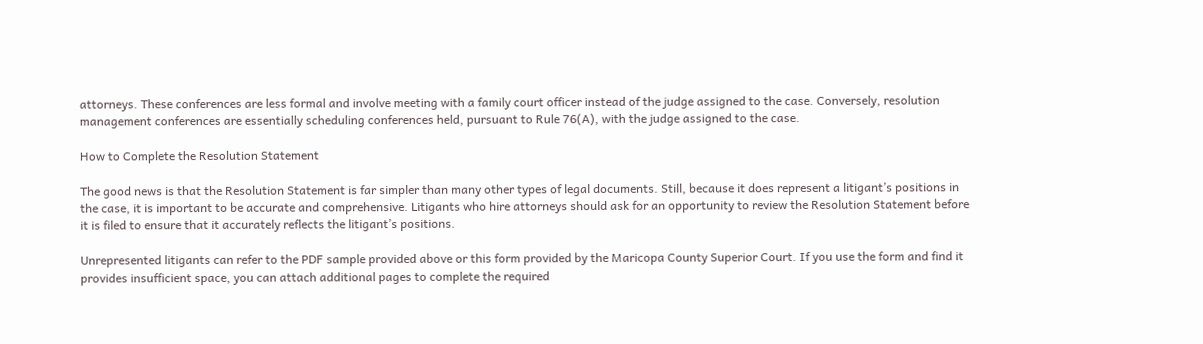attorneys. These conferences are less formal and involve meeting with a family court officer instead of the judge assigned to the case. Conversely, resolution management conferences are essentially scheduling conferences held, pursuant to Rule 76(A), with the judge assigned to the case.

How to Complete the Resolution Statement

The good news is that the Resolution Statement is far simpler than many other types of legal documents. Still, because it does represent a litigant’s positions in the case, it is important to be accurate and comprehensive. Litigants who hire attorneys should ask for an opportunity to review the Resolution Statement before it is filed to ensure that it accurately reflects the litigant’s positions.

Unrepresented litigants can refer to the PDF sample provided above or this form provided by the Maricopa County Superior Court. If you use the form and find it provides insufficient space, you can attach additional pages to complete the required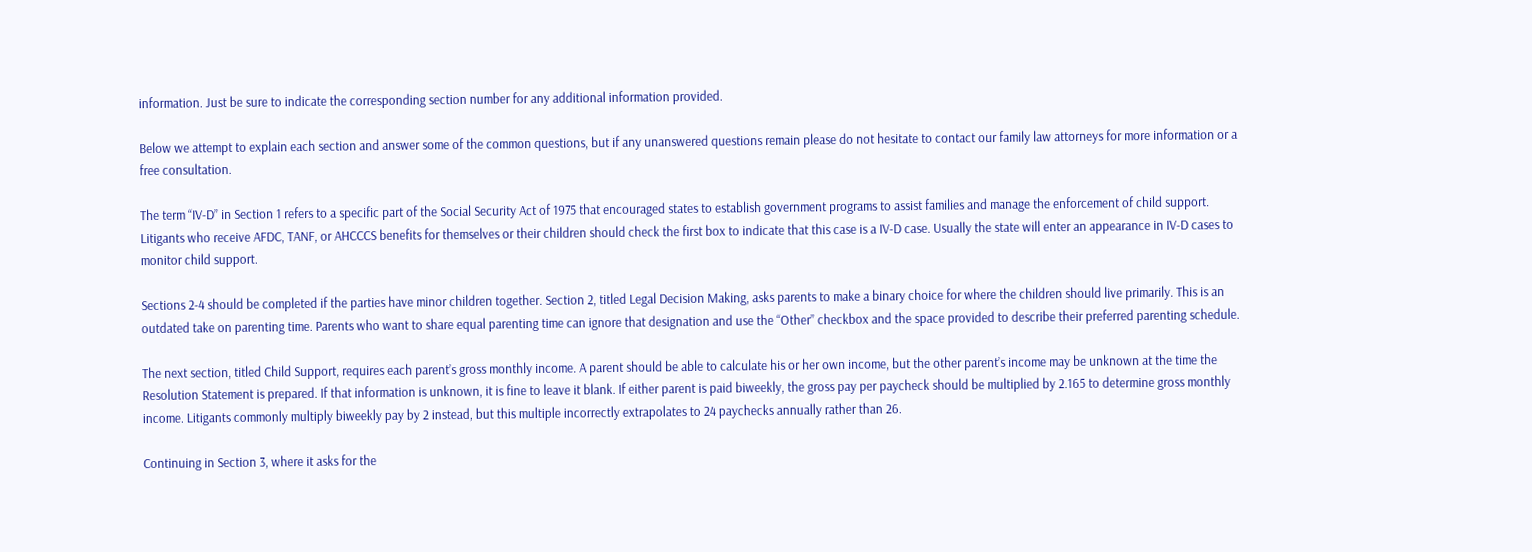information. Just be sure to indicate the corresponding section number for any additional information provided.

Below we attempt to explain each section and answer some of the common questions, but if any unanswered questions remain please do not hesitate to contact our family law attorneys for more information or a free consultation.

The term “IV-D” in Section 1 refers to a specific part of the Social Security Act of 1975 that encouraged states to establish government programs to assist families and manage the enforcement of child support. Litigants who receive AFDC, TANF, or AHCCCS benefits for themselves or their children should check the first box to indicate that this case is a IV-D case. Usually the state will enter an appearance in IV-D cases to monitor child support.

Sections 2-4 should be completed if the parties have minor children together. Section 2, titled Legal Decision Making, asks parents to make a binary choice for where the children should live primarily. This is an outdated take on parenting time. Parents who want to share equal parenting time can ignore that designation and use the “Other” checkbox and the space provided to describe their preferred parenting schedule.

The next section, titled Child Support, requires each parent’s gross monthly income. A parent should be able to calculate his or her own income, but the other parent’s income may be unknown at the time the Resolution Statement is prepared. If that information is unknown, it is fine to leave it blank. If either parent is paid biweekly, the gross pay per paycheck should be multiplied by 2.165 to determine gross monthly income. Litigants commonly multiply biweekly pay by 2 instead, but this multiple incorrectly extrapolates to 24 paychecks annually rather than 26.

Continuing in Section 3, where it asks for the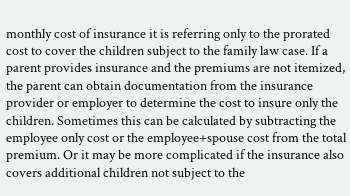monthly cost of insurance it is referring only to the prorated cost to cover the children subject to the family law case. If a parent provides insurance and the premiums are not itemized, the parent can obtain documentation from the insurance provider or employer to determine the cost to insure only the children. Sometimes this can be calculated by subtracting the employee only cost or the employee+spouse cost from the total premium. Or it may be more complicated if the insurance also covers additional children not subject to the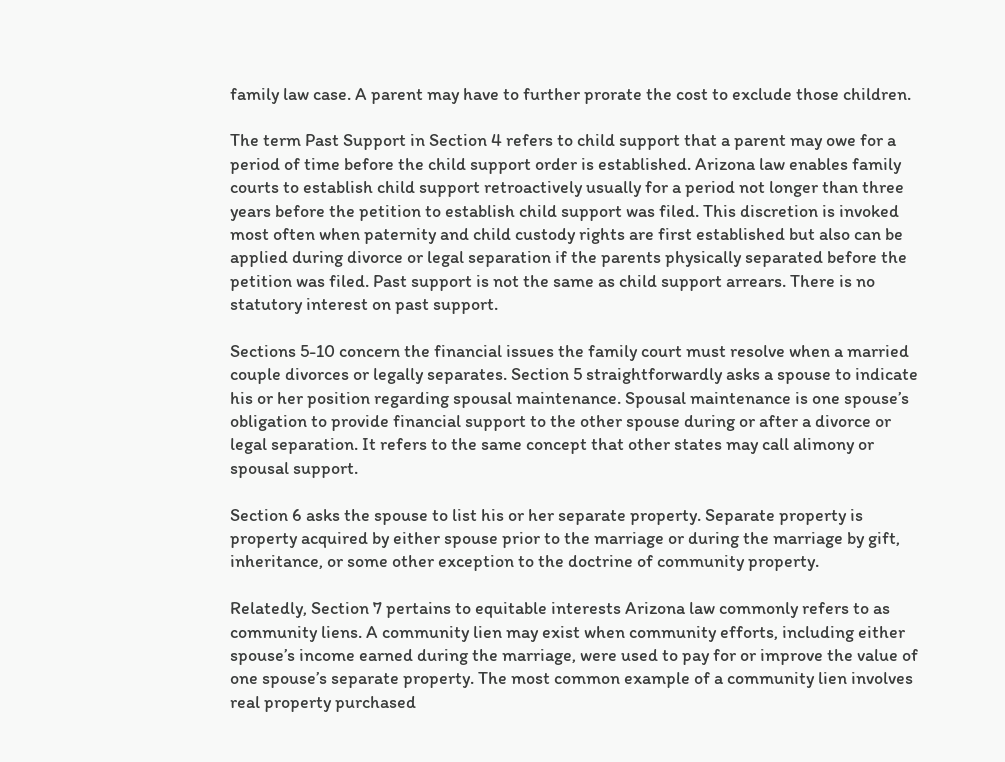family law case. A parent may have to further prorate the cost to exclude those children.

The term Past Support in Section 4 refers to child support that a parent may owe for a period of time before the child support order is established. Arizona law enables family courts to establish child support retroactively usually for a period not longer than three years before the petition to establish child support was filed. This discretion is invoked most often when paternity and child custody rights are first established but also can be applied during divorce or legal separation if the parents physically separated before the petition was filed. Past support is not the same as child support arrears. There is no statutory interest on past support.

Sections 5-10 concern the financial issues the family court must resolve when a married couple divorces or legally separates. Section 5 straightforwardly asks a spouse to indicate his or her position regarding spousal maintenance. Spousal maintenance is one spouse’s obligation to provide financial support to the other spouse during or after a divorce or legal separation. It refers to the same concept that other states may call alimony or spousal support.

Section 6 asks the spouse to list his or her separate property. Separate property is property acquired by either spouse prior to the marriage or during the marriage by gift, inheritance, or some other exception to the doctrine of community property.

Relatedly, Section 7 pertains to equitable interests Arizona law commonly refers to as community liens. A community lien may exist when community efforts, including either spouse’s income earned during the marriage, were used to pay for or improve the value of one spouse’s separate property. The most common example of a community lien involves real property purchased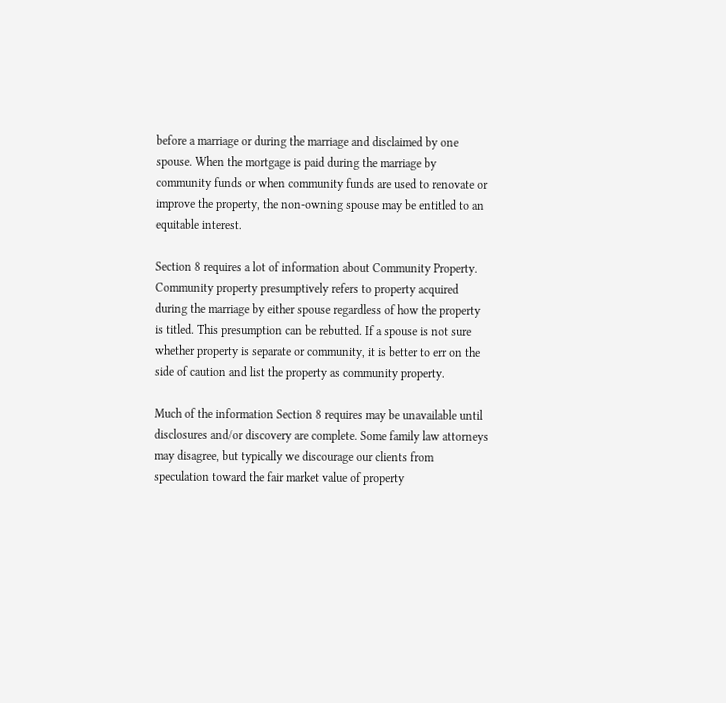before a marriage or during the marriage and disclaimed by one spouse. When the mortgage is paid during the marriage by community funds or when community funds are used to renovate or improve the property, the non-owning spouse may be entitled to an equitable interest.

Section 8 requires a lot of information about Community Property. Community property presumptively refers to property acquired during the marriage by either spouse regardless of how the property is titled. This presumption can be rebutted. If a spouse is not sure whether property is separate or community, it is better to err on the side of caution and list the property as community property.

Much of the information Section 8 requires may be unavailable until disclosures and/or discovery are complete. Some family law attorneys may disagree, but typically we discourage our clients from speculation toward the fair market value of property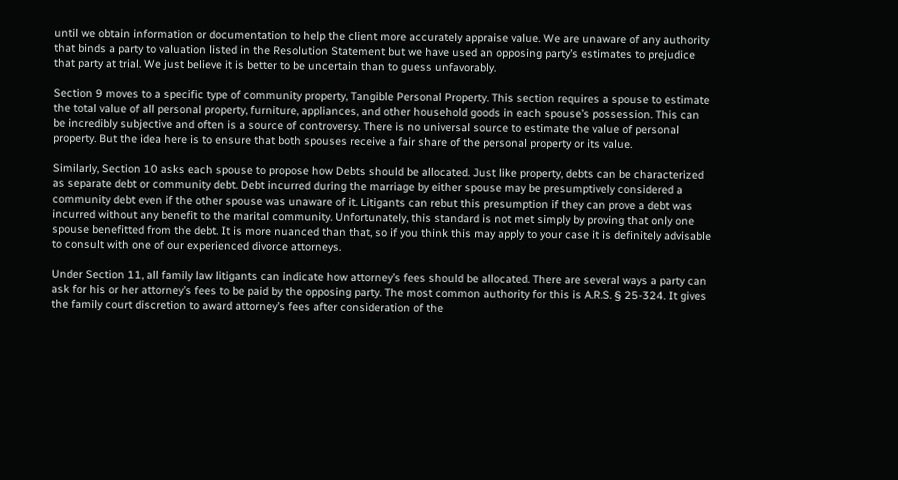until we obtain information or documentation to help the client more accurately appraise value. We are unaware of any authority that binds a party to valuation listed in the Resolution Statement but we have used an opposing party’s estimates to prejudice that party at trial. We just believe it is better to be uncertain than to guess unfavorably.

Section 9 moves to a specific type of community property, Tangible Personal Property. This section requires a spouse to estimate the total value of all personal property, furniture, appliances, and other household goods in each spouse’s possession. This can be incredibly subjective and often is a source of controversy. There is no universal source to estimate the value of personal property. But the idea here is to ensure that both spouses receive a fair share of the personal property or its value.

Similarly, Section 10 asks each spouse to propose how Debts should be allocated. Just like property, debts can be characterized as separate debt or community debt. Debt incurred during the marriage by either spouse may be presumptively considered a community debt even if the other spouse was unaware of it. Litigants can rebut this presumption if they can prove a debt was incurred without any benefit to the marital community. Unfortunately, this standard is not met simply by proving that only one spouse benefitted from the debt. It is more nuanced than that, so if you think this may apply to your case it is definitely advisable to consult with one of our experienced divorce attorneys.

Under Section 11, all family law litigants can indicate how attorney’s fees should be allocated. There are several ways a party can ask for his or her attorney’s fees to be paid by the opposing party. The most common authority for this is A.R.S. § 25-324. It gives the family court discretion to award attorney’s fees after consideration of the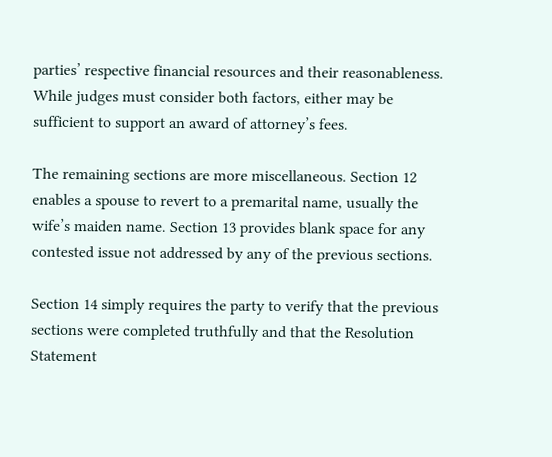parties’ respective financial resources and their reasonableness. While judges must consider both factors, either may be sufficient to support an award of attorney’s fees.

The remaining sections are more miscellaneous. Section 12 enables a spouse to revert to a premarital name, usually the wife’s maiden name. Section 13 provides blank space for any contested issue not addressed by any of the previous sections.

Section 14 simply requires the party to verify that the previous sections were completed truthfully and that the Resolution Statement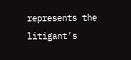represents the litigant’s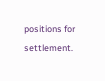positions for settlement.